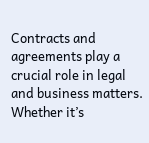Contracts and agreements play a crucial role in legal and business matters. Whether it’s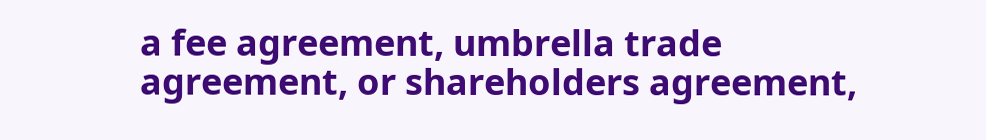a fee agreement, umbrella trade agreement, or shareholders agreement,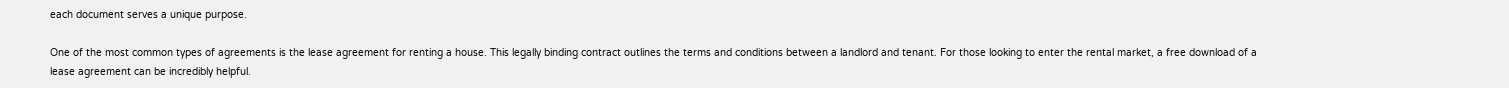each document serves a unique purpose.

One of the most common types of agreements is the lease agreement for renting a house. This legally binding contract outlines the terms and conditions between a landlord and tenant. For those looking to enter the rental market, a free download of a lease agreement can be incredibly helpful.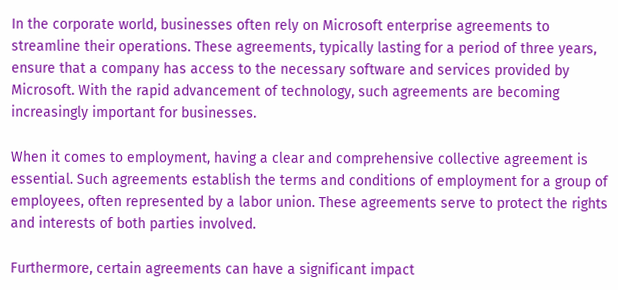In the corporate world, businesses often rely on Microsoft enterprise agreements to streamline their operations. These agreements, typically lasting for a period of three years, ensure that a company has access to the necessary software and services provided by Microsoft. With the rapid advancement of technology, such agreements are becoming increasingly important for businesses.

When it comes to employment, having a clear and comprehensive collective agreement is essential. Such agreements establish the terms and conditions of employment for a group of employees, often represented by a labor union. These agreements serve to protect the rights and interests of both parties involved.

Furthermore, certain agreements can have a significant impact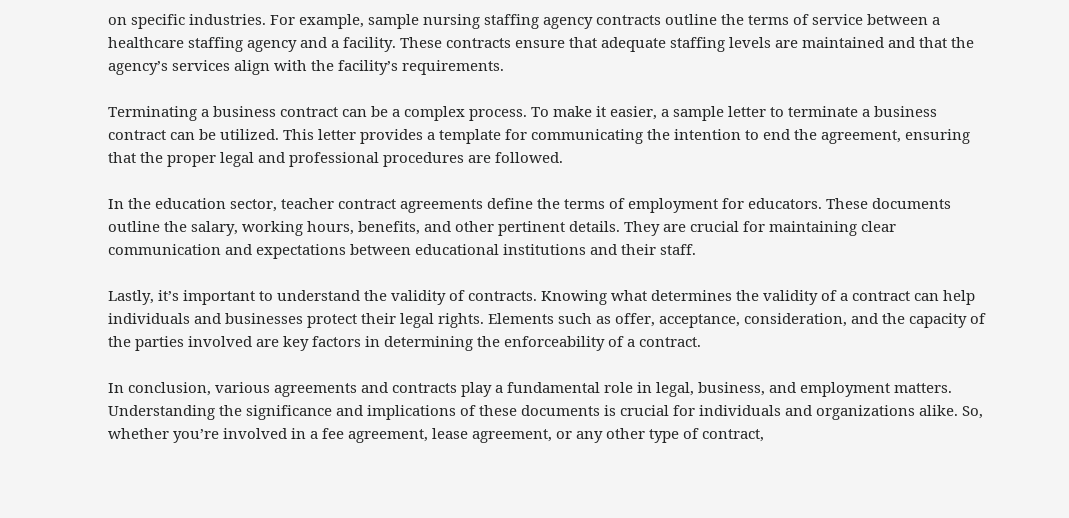on specific industries. For example, sample nursing staffing agency contracts outline the terms of service between a healthcare staffing agency and a facility. These contracts ensure that adequate staffing levels are maintained and that the agency’s services align with the facility’s requirements.

Terminating a business contract can be a complex process. To make it easier, a sample letter to terminate a business contract can be utilized. This letter provides a template for communicating the intention to end the agreement, ensuring that the proper legal and professional procedures are followed.

In the education sector, teacher contract agreements define the terms of employment for educators. These documents outline the salary, working hours, benefits, and other pertinent details. They are crucial for maintaining clear communication and expectations between educational institutions and their staff.

Lastly, it’s important to understand the validity of contracts. Knowing what determines the validity of a contract can help individuals and businesses protect their legal rights. Elements such as offer, acceptance, consideration, and the capacity of the parties involved are key factors in determining the enforceability of a contract.

In conclusion, various agreements and contracts play a fundamental role in legal, business, and employment matters. Understanding the significance and implications of these documents is crucial for individuals and organizations alike. So, whether you’re involved in a fee agreement, lease agreement, or any other type of contract,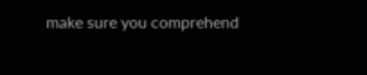make sure you comprehend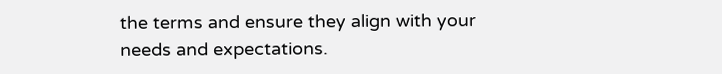the terms and ensure they align with your needs and expectations.